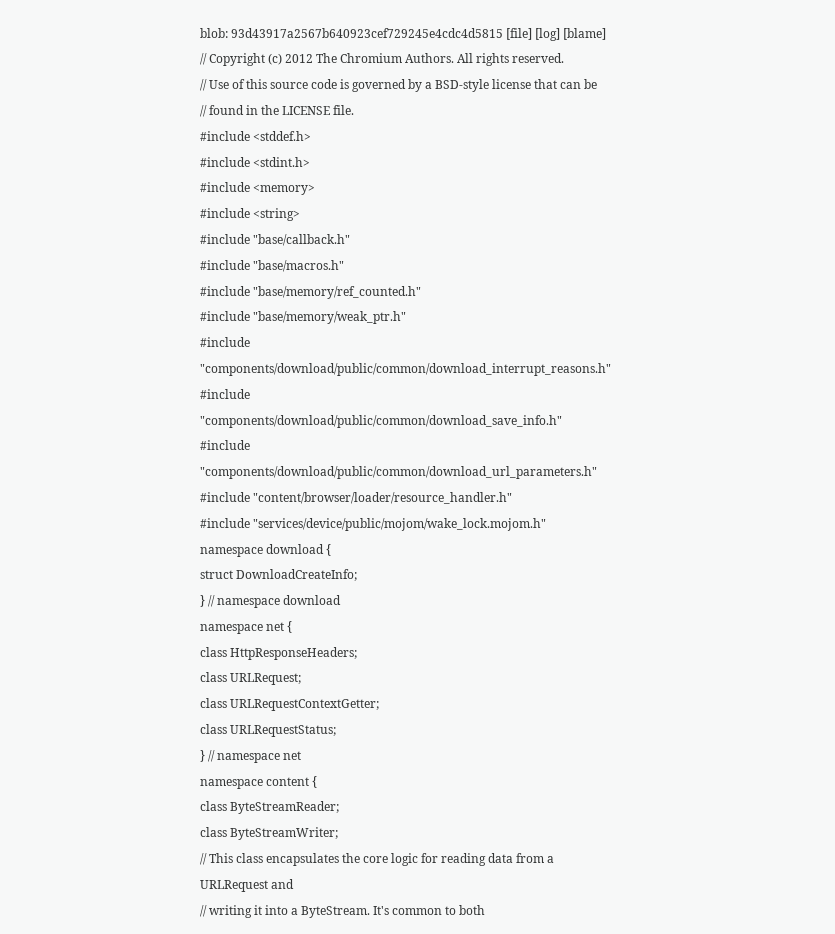blob: 93d43917a2567b640923cef729245e4cdc4d5815 [file] [log] [blame]
// Copyright (c) 2012 The Chromium Authors. All rights reserved.
// Use of this source code is governed by a BSD-style license that can be
// found in the LICENSE file.
#include <stddef.h>
#include <stdint.h>
#include <memory>
#include <string>
#include "base/callback.h"
#include "base/macros.h"
#include "base/memory/ref_counted.h"
#include "base/memory/weak_ptr.h"
#include "components/download/public/common/download_interrupt_reasons.h"
#include "components/download/public/common/download_save_info.h"
#include "components/download/public/common/download_url_parameters.h"
#include "content/browser/loader/resource_handler.h"
#include "services/device/public/mojom/wake_lock.mojom.h"
namespace download {
struct DownloadCreateInfo;
} // namespace download
namespace net {
class HttpResponseHeaders;
class URLRequest;
class URLRequestContextGetter;
class URLRequestStatus;
} // namespace net
namespace content {
class ByteStreamReader;
class ByteStreamWriter;
// This class encapsulates the core logic for reading data from a URLRequest and
// writing it into a ByteStream. It's common to both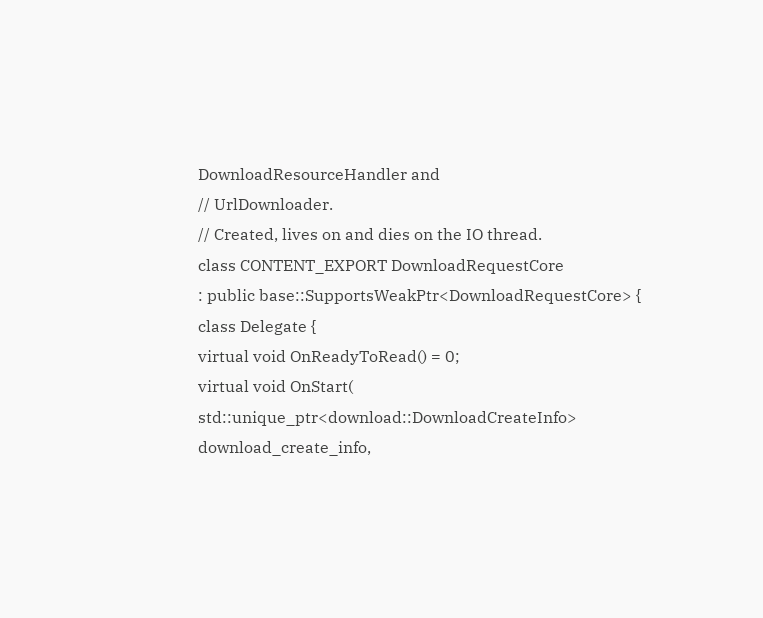DownloadResourceHandler and
// UrlDownloader.
// Created, lives on and dies on the IO thread.
class CONTENT_EXPORT DownloadRequestCore
: public base::SupportsWeakPtr<DownloadRequestCore> {
class Delegate {
virtual void OnReadyToRead() = 0;
virtual void OnStart(
std::unique_ptr<download::DownloadCreateInfo> download_create_info,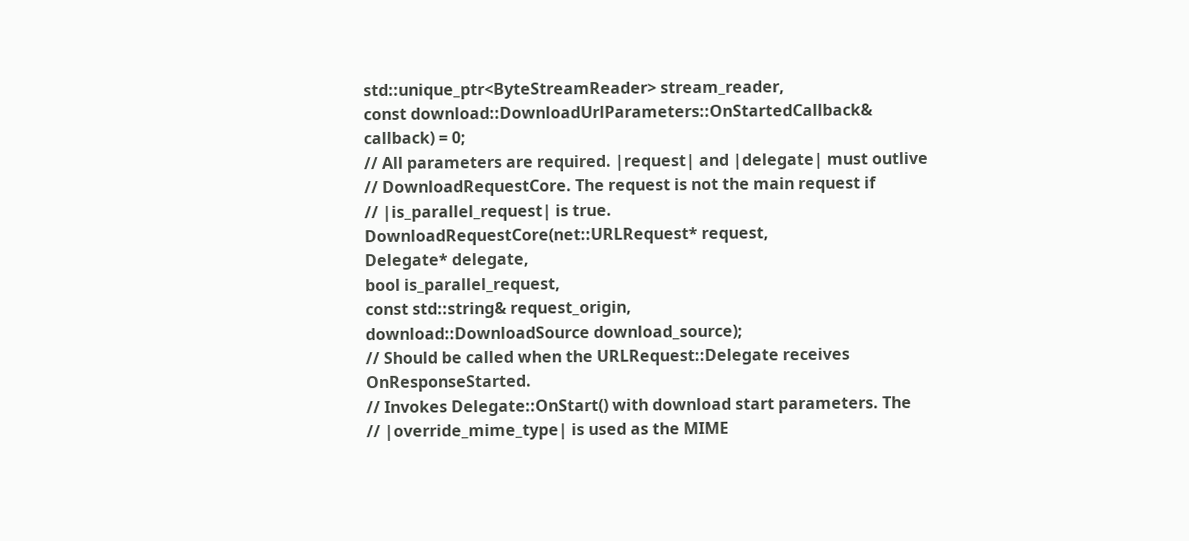std::unique_ptr<ByteStreamReader> stream_reader,
const download::DownloadUrlParameters::OnStartedCallback& callback) = 0;
// All parameters are required. |request| and |delegate| must outlive
// DownloadRequestCore. The request is not the main request if
// |is_parallel_request| is true.
DownloadRequestCore(net::URLRequest* request,
Delegate* delegate,
bool is_parallel_request,
const std::string& request_origin,
download::DownloadSource download_source);
// Should be called when the URLRequest::Delegate receives OnResponseStarted.
// Invokes Delegate::OnStart() with download start parameters. The
// |override_mime_type| is used as the MIME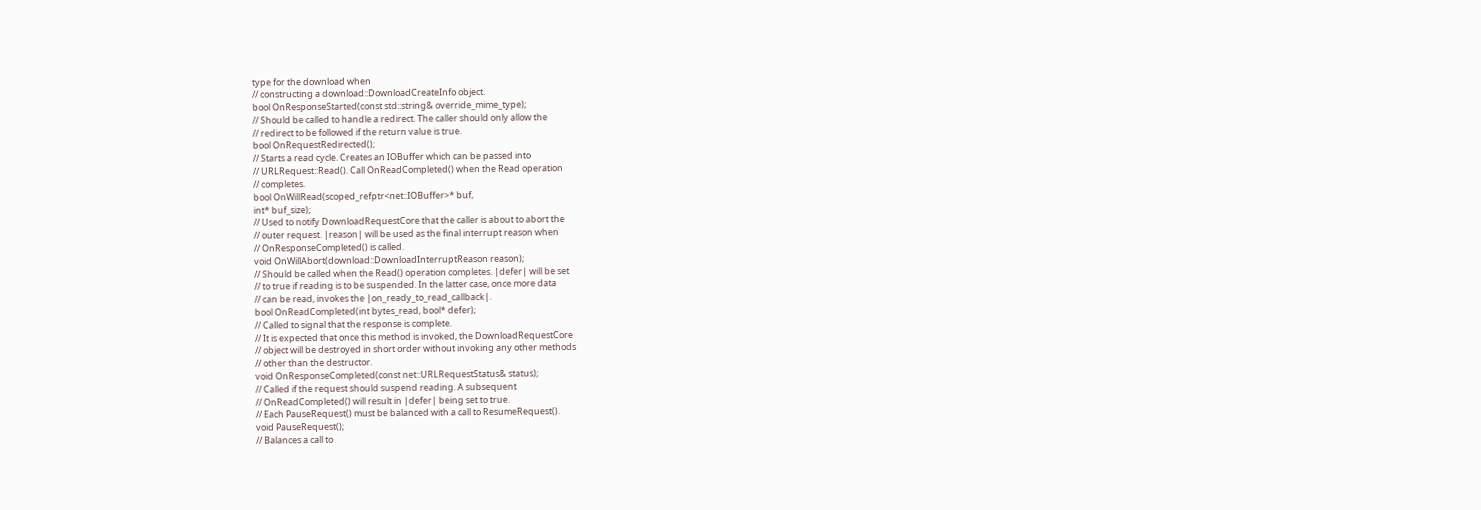type for the download when
// constructing a download::DownloadCreateInfo object.
bool OnResponseStarted(const std::string& override_mime_type);
// Should be called to handle a redirect. The caller should only allow the
// redirect to be followed if the return value is true.
bool OnRequestRedirected();
// Starts a read cycle. Creates an IOBuffer which can be passed into
// URLRequest::Read(). Call OnReadCompleted() when the Read operation
// completes.
bool OnWillRead(scoped_refptr<net::IOBuffer>* buf,
int* buf_size);
// Used to notify DownloadRequestCore that the caller is about to abort the
// outer request. |reason| will be used as the final interrupt reason when
// OnResponseCompleted() is called.
void OnWillAbort(download::DownloadInterruptReason reason);
// Should be called when the Read() operation completes. |defer| will be set
// to true if reading is to be suspended. In the latter case, once more data
// can be read, invokes the |on_ready_to_read_callback|.
bool OnReadCompleted(int bytes_read, bool* defer);
// Called to signal that the response is complete.
// It is expected that once this method is invoked, the DownloadRequestCore
// object will be destroyed in short order without invoking any other methods
// other than the destructor.
void OnResponseCompleted(const net::URLRequestStatus& status);
// Called if the request should suspend reading. A subsequent
// OnReadCompleted() will result in |defer| being set to true.
// Each PauseRequest() must be balanced with a call to ResumeRequest().
void PauseRequest();
// Balances a call to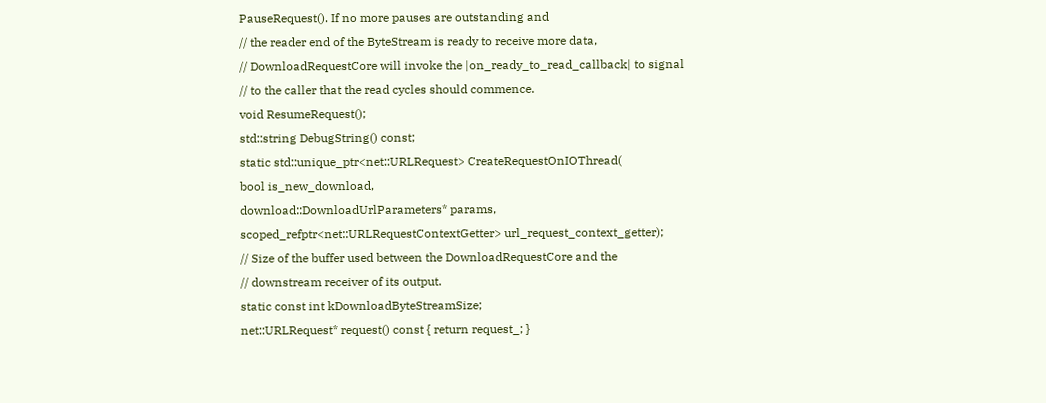PauseRequest(). If no more pauses are outstanding and
// the reader end of the ByteStream is ready to receive more data,
// DownloadRequestCore will invoke the |on_ready_to_read_callback| to signal
// to the caller that the read cycles should commence.
void ResumeRequest();
std::string DebugString() const;
static std::unique_ptr<net::URLRequest> CreateRequestOnIOThread(
bool is_new_download,
download::DownloadUrlParameters* params,
scoped_refptr<net::URLRequestContextGetter> url_request_context_getter);
// Size of the buffer used between the DownloadRequestCore and the
// downstream receiver of its output.
static const int kDownloadByteStreamSize;
net::URLRequest* request() const { return request_; }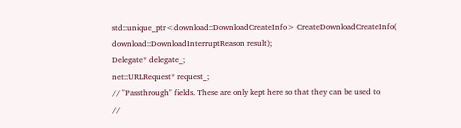std::unique_ptr<download::DownloadCreateInfo> CreateDownloadCreateInfo(
download::DownloadInterruptReason result);
Delegate* delegate_;
net::URLRequest* request_;
// "Passthrough" fields. These are only kept here so that they can be used to
//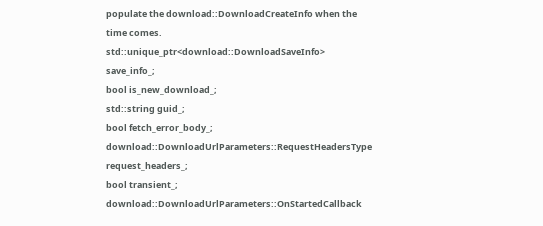populate the download::DownloadCreateInfo when the time comes.
std::unique_ptr<download::DownloadSaveInfo> save_info_;
bool is_new_download_;
std::string guid_;
bool fetch_error_body_;
download::DownloadUrlParameters::RequestHeadersType request_headers_;
bool transient_;
download::DownloadUrlParameters::OnStartedCallback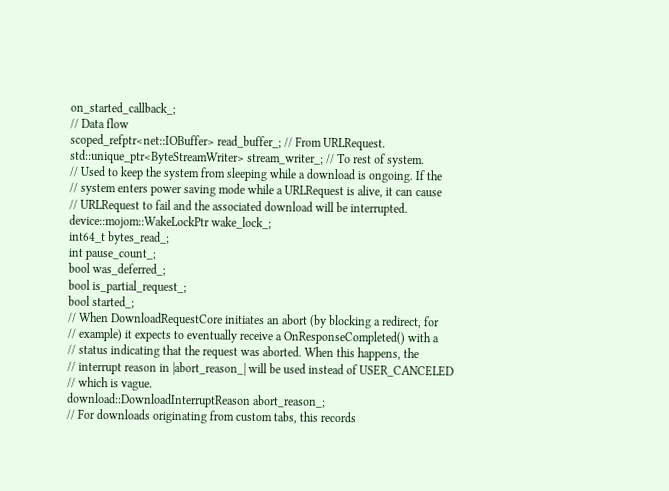on_started_callback_;
// Data flow
scoped_refptr<net::IOBuffer> read_buffer_; // From URLRequest.
std::unique_ptr<ByteStreamWriter> stream_writer_; // To rest of system.
// Used to keep the system from sleeping while a download is ongoing. If the
// system enters power saving mode while a URLRequest is alive, it can cause
// URLRequest to fail and the associated download will be interrupted.
device::mojom::WakeLockPtr wake_lock_;
int64_t bytes_read_;
int pause_count_;
bool was_deferred_;
bool is_partial_request_;
bool started_;
// When DownloadRequestCore initiates an abort (by blocking a redirect, for
// example) it expects to eventually receive a OnResponseCompleted() with a
// status indicating that the request was aborted. When this happens, the
// interrupt reason in |abort_reason_| will be used instead of USER_CANCELED
// which is vague.
download::DownloadInterruptReason abort_reason_;
// For downloads originating from custom tabs, this records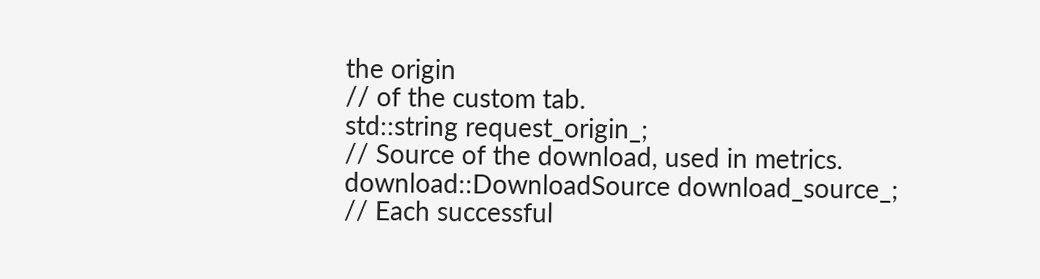the origin
// of the custom tab.
std::string request_origin_;
// Source of the download, used in metrics.
download::DownloadSource download_source_;
// Each successful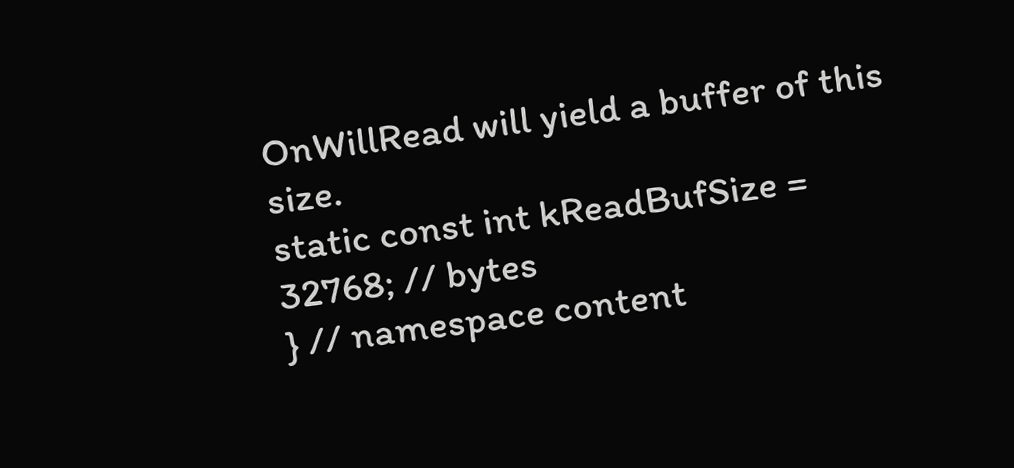OnWillRead will yield a buffer of this size.
static const int kReadBufSize = 32768; // bytes
} // namespace content